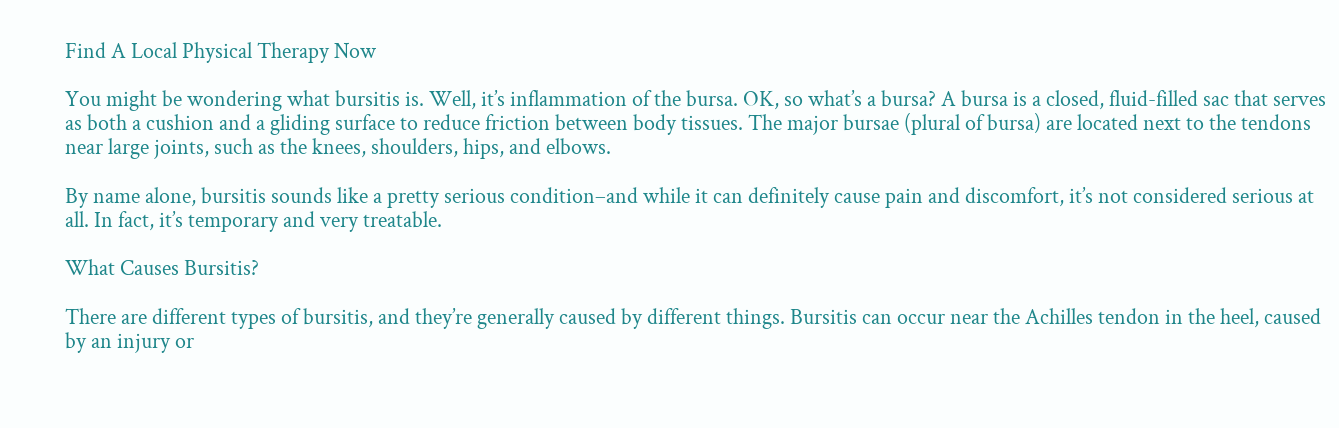Find A Local Physical Therapy Now

You might be wondering what bursitis is. Well, it’s inflammation of the bursa. OK, so what’s a bursa? A bursa is a closed, fluid-filled sac that serves as both a cushion and a gliding surface to reduce friction between body tissues. The major bursae (plural of bursa) are located next to the tendons near large joints, such as the knees, shoulders, hips, and elbows.

By name alone, bursitis sounds like a pretty serious condition–and while it can definitely cause pain and discomfort, it’s not considered serious at all. In fact, it’s temporary and very treatable.

What Causes Bursitis?

There are different types of bursitis, and they’re generally caused by different things. Bursitis can occur near the Achilles tendon in the heel, caused by an injury or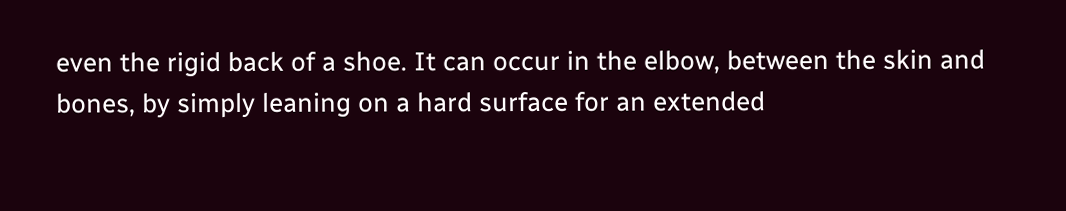even the rigid back of a shoe. It can occur in the elbow, between the skin and bones, by simply leaning on a hard surface for an extended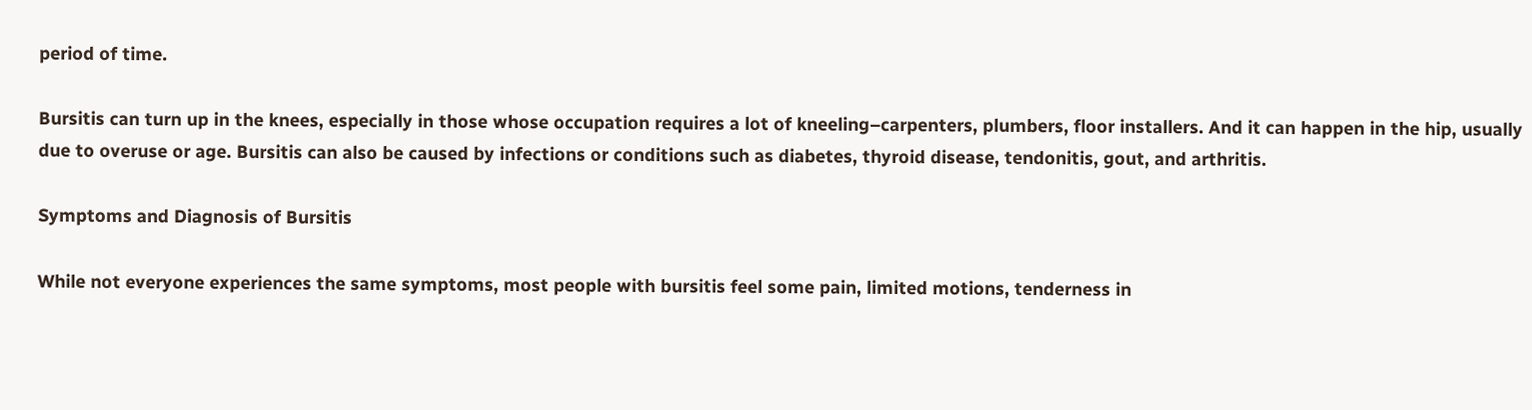period of time.

Bursitis can turn up in the knees, especially in those whose occupation requires a lot of kneeling–carpenters, plumbers, floor installers. And it can happen in the hip, usually due to overuse or age. Bursitis can also be caused by infections or conditions such as diabetes, thyroid disease, tendonitis, gout, and arthritis.

Symptoms and Diagnosis of Bursitis

While not everyone experiences the same symptoms, most people with bursitis feel some pain, limited motions, tenderness in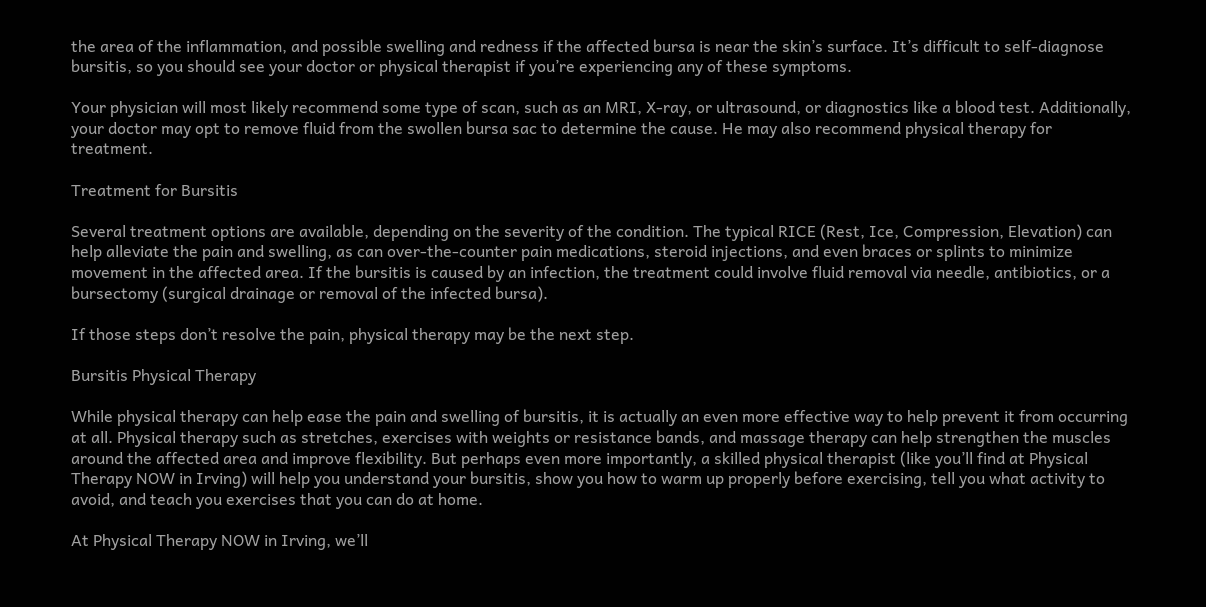the area of the inflammation, and possible swelling and redness if the affected bursa is near the skin’s surface. It’s difficult to self-diagnose bursitis, so you should see your doctor or physical therapist if you’re experiencing any of these symptoms.

Your physician will most likely recommend some type of scan, such as an MRI, X-ray, or ultrasound, or diagnostics like a blood test. Additionally, your doctor may opt to remove fluid from the swollen bursa sac to determine the cause. He may also recommend physical therapy for treatment.

Treatment for Bursitis

Several treatment options are available, depending on the severity of the condition. The typical RICE (Rest, Ice, Compression, Elevation) can help alleviate the pain and swelling, as can over-the-counter pain medications, steroid injections, and even braces or splints to minimize movement in the affected area. If the bursitis is caused by an infection, the treatment could involve fluid removal via needle, antibiotics, or a bursectomy (surgical drainage or removal of the infected bursa).

If those steps don’t resolve the pain, physical therapy may be the next step.

Bursitis Physical Therapy

While physical therapy can help ease the pain and swelling of bursitis, it is actually an even more effective way to help prevent it from occurring at all. Physical therapy such as stretches, exercises with weights or resistance bands, and massage therapy can help strengthen the muscles around the affected area and improve flexibility. But perhaps even more importantly, a skilled physical therapist (like you’ll find at Physical Therapy NOW in Irving) will help you understand your bursitis, show you how to warm up properly before exercising, tell you what activity to avoid, and teach you exercises that you can do at home.

At Physical Therapy NOW in Irving, we’ll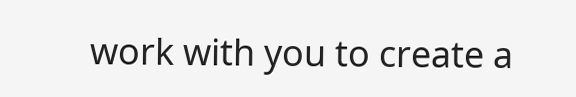work with you to create a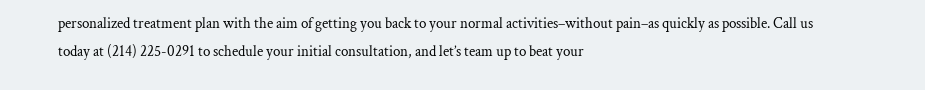personalized treatment plan with the aim of getting you back to your normal activities–without pain–as quickly as possible. Call us today at (214) 225-0291 to schedule your initial consultation, and let’s team up to beat your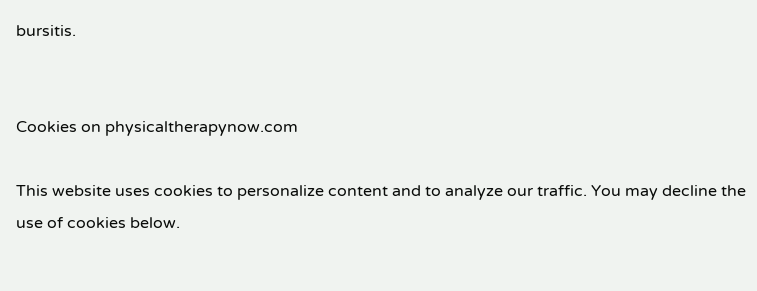bursitis.


Cookies on physicaltherapynow.com

This website uses cookies to personalize content and to analyze our traffic. You may decline the use of cookies below.